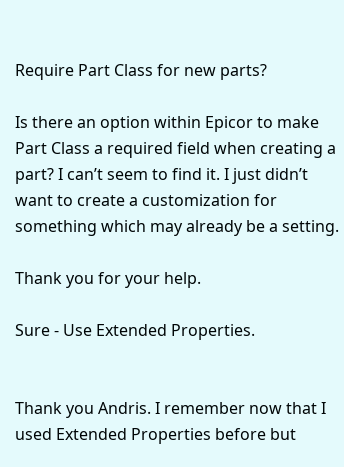Require Part Class for new parts?

Is there an option within Epicor to make Part Class a required field when creating a part? I can’t seem to find it. I just didn’t want to create a customization for something which may already be a setting.

Thank you for your help.

Sure - Use Extended Properties.


Thank you Andris. I remember now that I used Extended Properties before but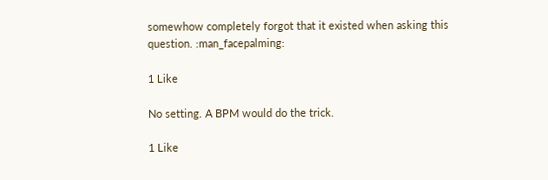somewhow completely forgot that it existed when asking this question. :man_facepalming:

1 Like

No setting. A BPM would do the trick.

1 Like